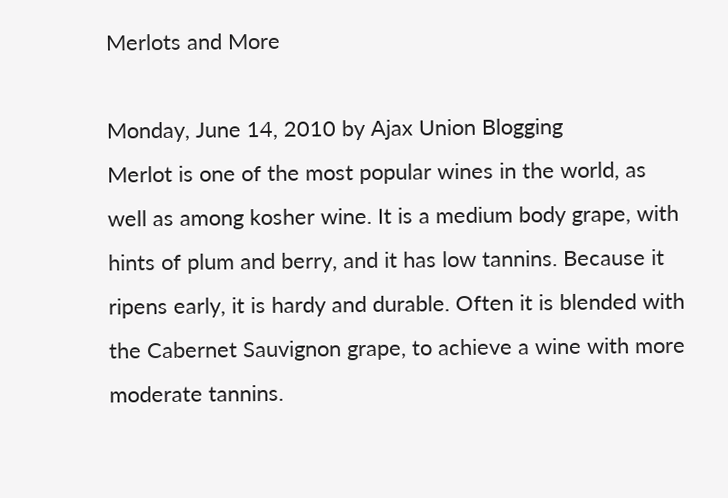Merlots and More

Monday, June 14, 2010 by Ajax Union Blogging
Merlot is one of the most popular wines in the world, as well as among kosher wine. It is a medium body grape, with hints of plum and berry, and it has low tannins. Because it ripens early, it is hardy and durable. Often it is blended with the Cabernet Sauvignon grape, to achieve a wine with more moderate tannins.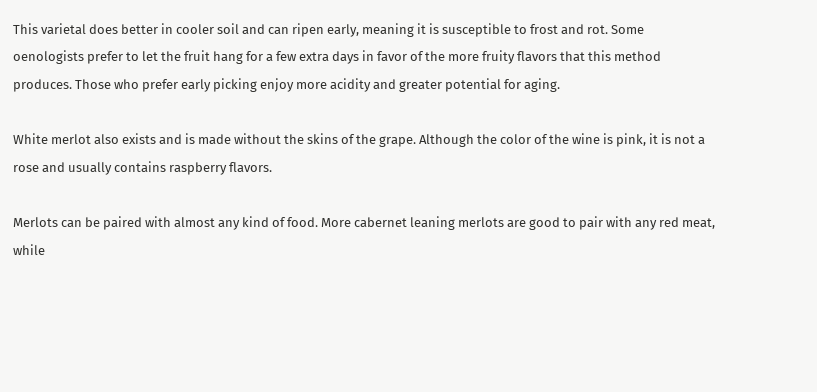This varietal does better in cooler soil and can ripen early, meaning it is susceptible to frost and rot. Some oenologists prefer to let the fruit hang for a few extra days in favor of the more fruity flavors that this method produces. Those who prefer early picking enjoy more acidity and greater potential for aging.

White merlot also exists and is made without the skins of the grape. Although the color of the wine is pink, it is not a rose and usually contains raspberry flavors.

Merlots can be paired with almost any kind of food. More cabernet leaning merlots are good to pair with any red meat, while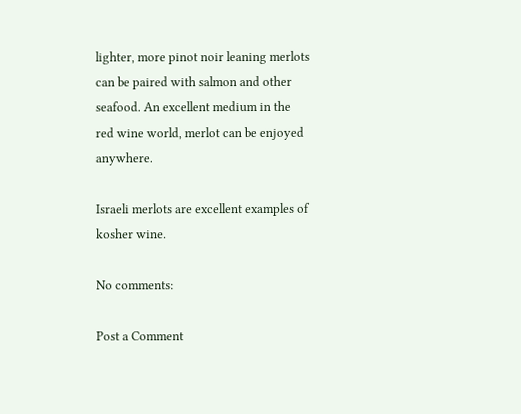lighter, more pinot noir leaning merlots can be paired with salmon and other seafood. An excellent medium in the red wine world, merlot can be enjoyed anywhere.

Israeli merlots are excellent examples of kosher wine.

No comments:

Post a Comment